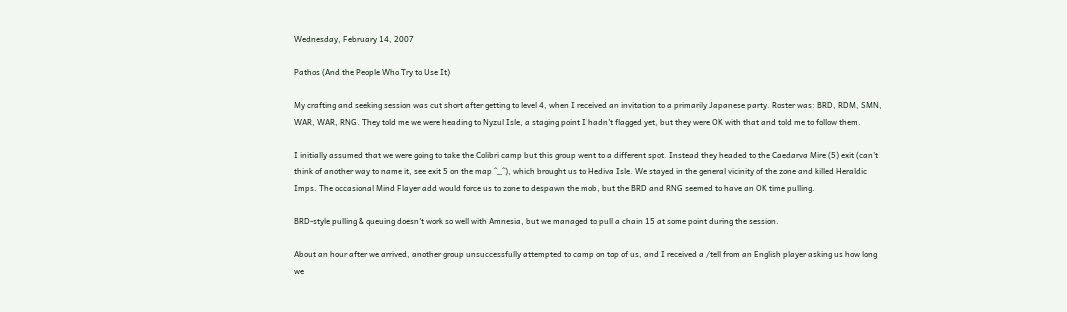Wednesday, February 14, 2007

Pathos (And the People Who Try to Use It)

My crafting and seeking session was cut short after getting to level 4, when I received an invitation to a primarily Japanese party. Roster was: BRD, RDM, SMN, WAR, WAR, RNG. They told me we were heading to Nyzul Isle, a staging point I hadn't flagged yet, but they were OK with that and told me to follow them.

I initially assumed that we were going to take the Colibri camp but this group went to a different spot. Instead they headed to the Caedarva Mire (5) exit (can't think of another way to name it, see exit 5 on the map ^_^), which brought us to Hediva Isle. We stayed in the general vicinity of the zone and killed Heraldic Imps. The occasional Mind Flayer add would force us to zone to despawn the mob, but the BRD and RNG seemed to have an OK time pulling.

BRD-style pulling & queuing doesn't work so well with Amnesia, but we managed to pull a chain 15 at some point during the session.

About an hour after we arrived, another group unsuccessfully attempted to camp on top of us, and I received a /tell from an English player asking us how long we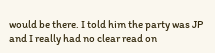would be there. I told him the party was JP and I really had no clear read on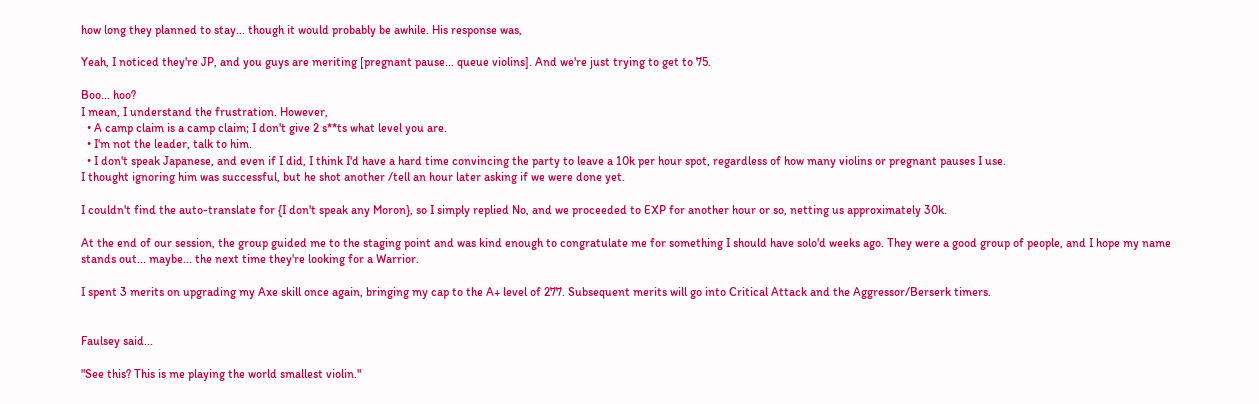how long they planned to stay... though it would probably be awhile. His response was,

Yeah, I noticed they're JP, and you guys are meriting [pregnant pause... queue violins]. And we're just trying to get to 75.

Boo... hoo?
I mean, I understand the frustration. However,
  • A camp claim is a camp claim; I don't give 2 s**ts what level you are.
  • I'm not the leader, talk to him.
  • I don't speak Japanese, and even if I did, I think I'd have a hard time convincing the party to leave a 10k per hour spot, regardless of how many violins or pregnant pauses I use.
I thought ignoring him was successful, but he shot another /tell an hour later asking if we were done yet.

I couldn't find the auto-translate for {I don't speak any Moron}, so I simply replied No, and we proceeded to EXP for another hour or so, netting us approximately 30k.

At the end of our session, the group guided me to the staging point and was kind enough to congratulate me for something I should have solo'd weeks ago. They were a good group of people, and I hope my name stands out... maybe... the next time they're looking for a Warrior.

I spent 3 merits on upgrading my Axe skill once again, bringing my cap to the A+ level of 277. Subsequent merits will go into Critical Attack and the Aggressor/Berserk timers.


Faulsey said...

"See this? This is me playing the world smallest violin."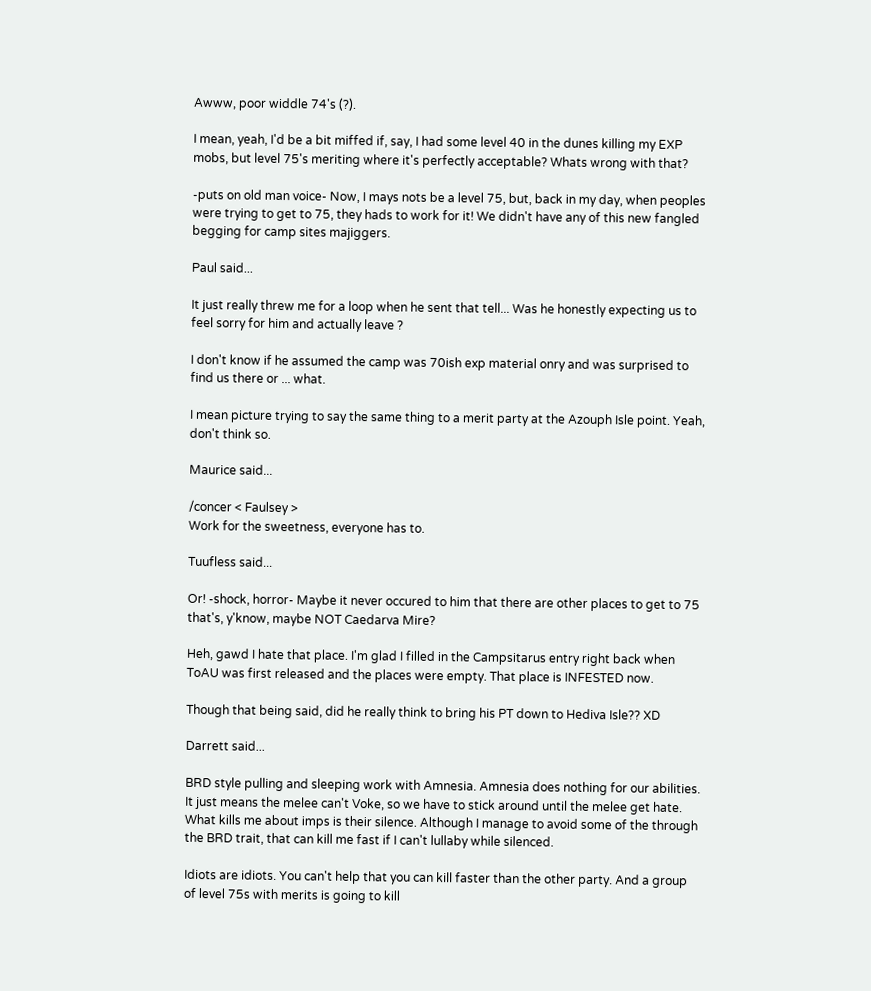Awww, poor widdle 74's (?).

I mean, yeah, I'd be a bit miffed if, say, I had some level 40 in the dunes killing my EXP mobs, but level 75's meriting where it's perfectly acceptable? Whats wrong with that?

-puts on old man voice- Now, I mays nots be a level 75, but, back in my day, when peoples were trying to get to 75, they hads to work for it! We didn't have any of this new fangled begging for camp sites majiggers.

Paul said...

It just really threw me for a loop when he sent that tell... Was he honestly expecting us to feel sorry for him and actually leave ?

I don't know if he assumed the camp was 70ish exp material onry and was surprised to find us there or ... what.

I mean picture trying to say the same thing to a merit party at the Azouph Isle point. Yeah, don't think so.

Maurice said...

/concer < Faulsey >
Work for the sweetness, everyone has to.

Tuufless said...

Or! -shock, horror- Maybe it never occured to him that there are other places to get to 75 that's, y'know, maybe NOT Caedarva Mire?

Heh, gawd I hate that place. I'm glad I filled in the Campsitarus entry right back when ToAU was first released and the places were empty. That place is INFESTED now.

Though that being said, did he really think to bring his PT down to Hediva Isle?? XD

Darrett said...

BRD style pulling and sleeping work with Amnesia. Amnesia does nothing for our abilities. It just means the melee can't Voke, so we have to stick around until the melee get hate. What kills me about imps is their silence. Although I manage to avoid some of the through the BRD trait, that can kill me fast if I can't lullaby while silenced.

Idiots are idiots. You can't help that you can kill faster than the other party. And a group of level 75s with merits is going to kill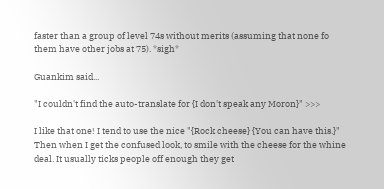faster than a group of level 74s without merits (assuming that none fo them have other jobs at 75). *sigh*

Guankim said...

"I couldn't find the auto-translate for {I don't speak any Moron}" >>>

I like that one! I tend to use the nice "{Rock cheese} {You can have this.}" Then when I get the confused look, to smile with the cheese for the whine deal. It usually ticks people off enough they get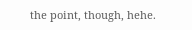the point, though, hehe.